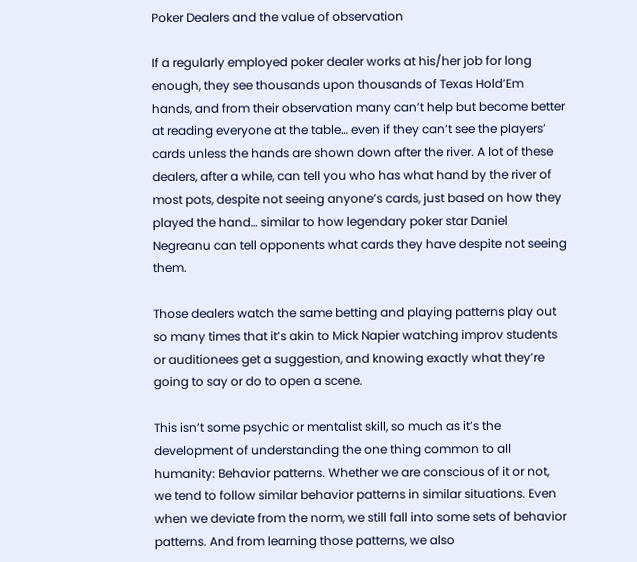Poker Dealers and the value of observation

If a regularly employed poker dealer works at his/her job for long enough, they see thousands upon thousands of Texas Hold’Em hands, and from their observation many can’t help but become better at reading everyone at the table… even if they can’t see the players’ cards unless the hands are shown down after the river. A lot of these dealers, after a while, can tell you who has what hand by the river of most pots, despite not seeing anyone’s cards, just based on how they played the hand… similar to how legendary poker star Daniel Negreanu can tell opponents what cards they have despite not seeing them.

Those dealers watch the same betting and playing patterns play out so many times that it’s akin to Mick Napier watching improv students or auditionees get a suggestion, and knowing exactly what they’re going to say or do to open a scene.

This isn’t some psychic or mentalist skill, so much as it’s the development of understanding the one thing common to all humanity: Behavior patterns. Whether we are conscious of it or not, we tend to follow similar behavior patterns in similar situations. Even when we deviate from the norm, we still fall into some sets of behavior patterns. And from learning those patterns, we also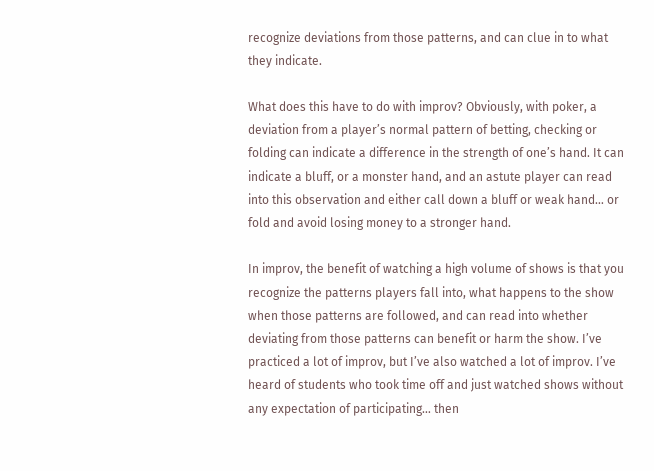recognize deviations from those patterns, and can clue in to what they indicate.

What does this have to do with improv? Obviously, with poker, a deviation from a player’s normal pattern of betting, checking or folding can indicate a difference in the strength of one’s hand. It can indicate a bluff, or a monster hand, and an astute player can read into this observation and either call down a bluff or weak hand… or fold and avoid losing money to a stronger hand.

In improv, the benefit of watching a high volume of shows is that you recognize the patterns players fall into, what happens to the show when those patterns are followed, and can read into whether deviating from those patterns can benefit or harm the show. I’ve practiced a lot of improv, but I’ve also watched a lot of improv. I’ve heard of students who took time off and just watched shows without any expectation of participating… then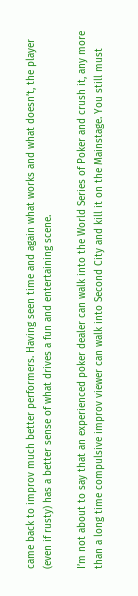came back to improv much better performers. Having seen time and again what works and what doesn’t, the player (even if rusty) has a better sense of what drives a fun and entertaining scene.

I’m not about to say that an experienced poker dealer can walk into the World Series of Poker and crush it, any more than a long time compulsive improv viewer can walk into Second City and kill it on the Mainstage. You still must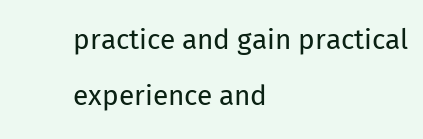practice and gain practical experience and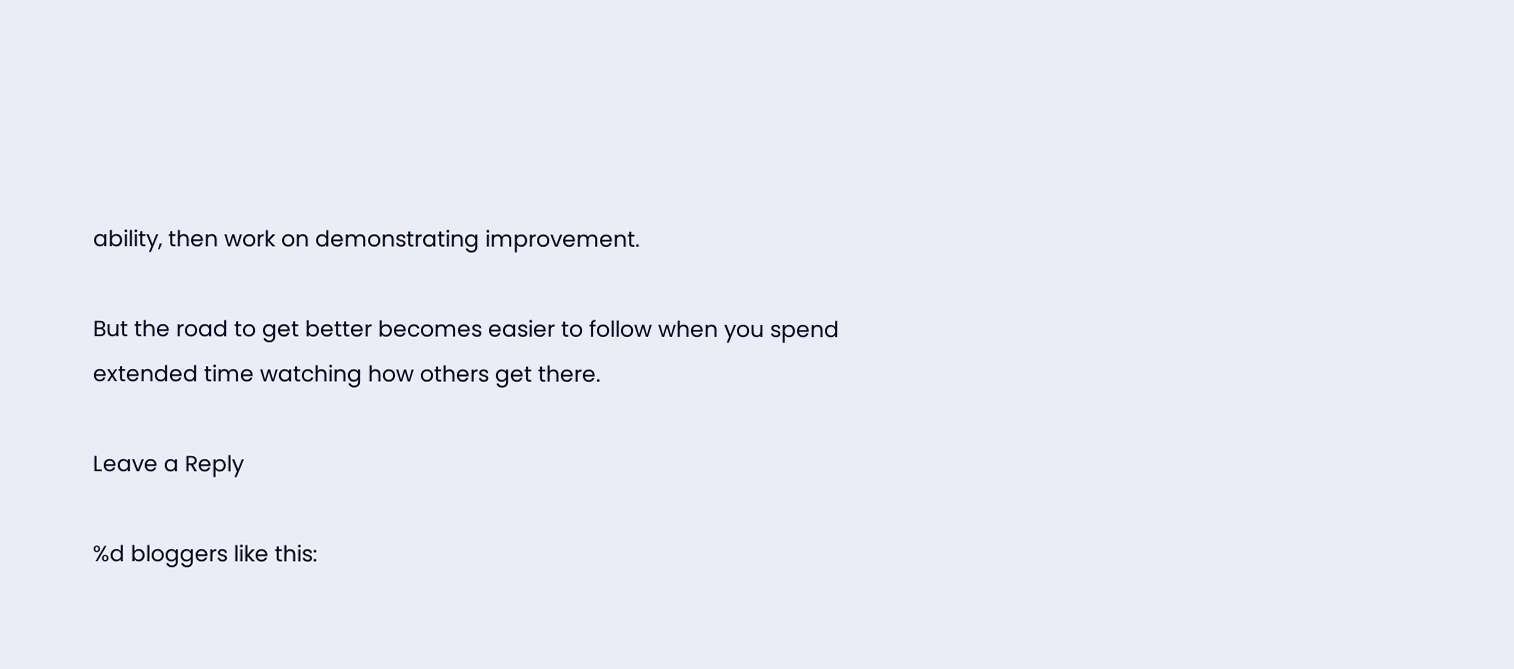ability, then work on demonstrating improvement.

But the road to get better becomes easier to follow when you spend extended time watching how others get there.

Leave a Reply

%d bloggers like this: